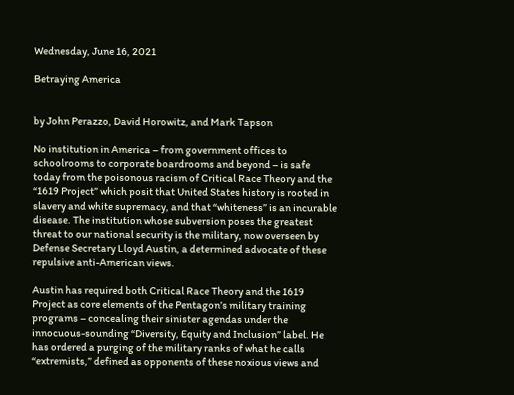Wednesday, June 16, 2021

Betraying America


by John Perazzo, David Horowitz, and Mark Tapson

No institution in America – from government offices to schoolrooms to corporate boardrooms and beyond – is safe today from the poisonous racism of Critical Race Theory and the “1619 Project” which posit that United States history is rooted in slavery and white supremacy, and that “whiteness” is an incurable disease. The institution whose subversion poses the greatest threat to our national security is the military, now overseen by Defense Secretary Lloyd Austin, a determined advocate of these repulsive anti-American views.

Austin has required both Critical Race Theory and the 1619 Project as core elements of the Pentagon’s military training programs – concealing their sinister agendas under the innocuous-sounding “Diversity, Equity and Inclusion” label. He has ordered a purging of the military ranks of what he calls “extremists,” defined as opponents of these noxious views and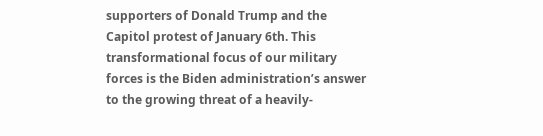supporters of Donald Trump and the Capitol protest of January 6th. This transformational focus of our military forces is the Biden administration’s answer to the growing threat of a heavily-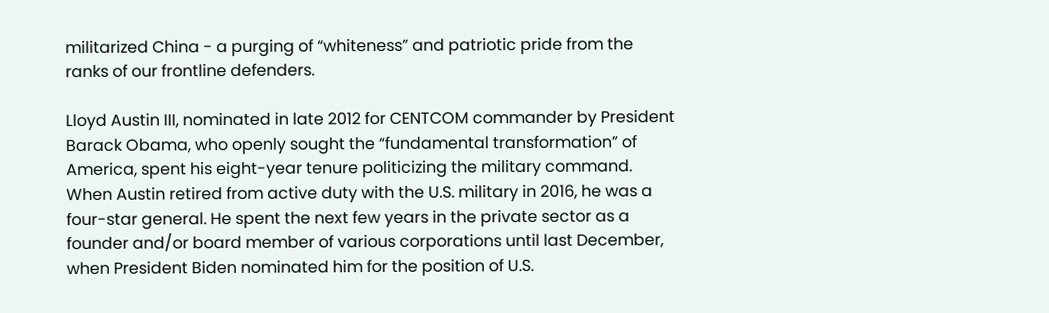militarized China - a purging of “whiteness” and patriotic pride from the ranks of our frontline defenders.

Lloyd Austin III, nominated in late 2012 for CENTCOM commander by President Barack Obama, who openly sought the “fundamental transformation” of America, spent his eight-year tenure politicizing the military command. When Austin retired from active duty with the U.S. military in 2016, he was a four-star general. He spent the next few years in the private sector as a founder and/or board member of various corporations until last December, when President Biden nominated him for the position of U.S.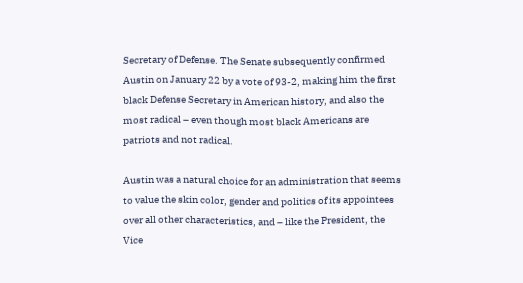Secretary of Defense. The Senate subsequently confirmed Austin on January 22 by a vote of 93-2, making him the first black Defense Secretary in American history, and also the most radical – even though most black Americans are patriots and not radical.

Austin was a natural choice for an administration that seems to value the skin color, gender and politics of its appointees over all other characteristics, and – like the President, the Vice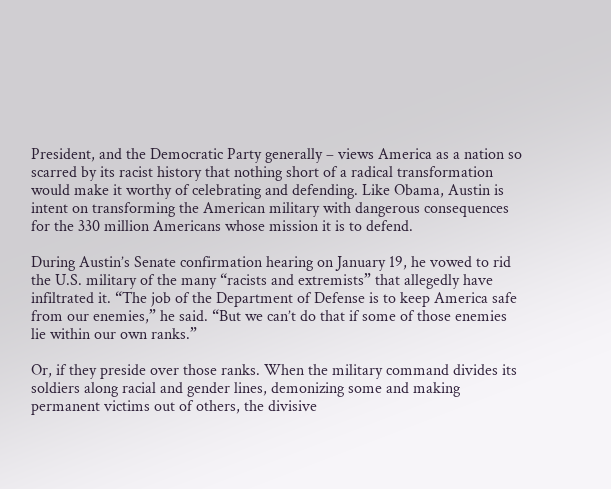President, and the Democratic Party generally – views America as a nation so scarred by its racist history that nothing short of a radical transformation would make it worthy of celebrating and defending. Like Obama, Austin is intent on transforming the American military with dangerous consequences for the 330 million Americans whose mission it is to defend.

During Austin’s Senate confirmation hearing on January 19, he vowed to rid the U.S. military of the many “racists and extremists” that allegedly have infiltrated it. “The job of the Department of Defense is to keep America safe from our enemies,” he said. “But we can’t do that if some of those enemies lie within our own ranks.”

Or, if they preside over those ranks. When the military command divides its soldiers along racial and gender lines, demonizing some and making permanent victims out of others, the divisive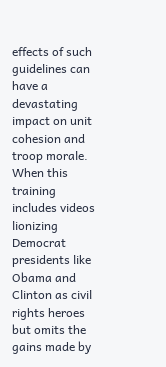effects of such guidelines can have a devastating impact on unit cohesion and troop morale. When this training includes videos lionizing Democrat presidents like Obama and Clinton as civil rights heroes but omits the gains made by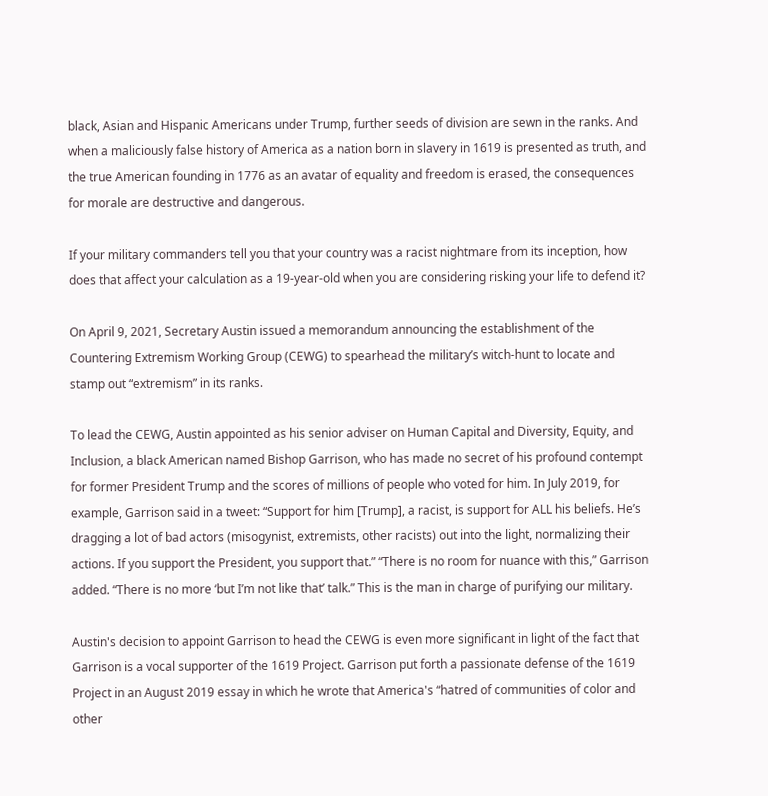black, Asian and Hispanic Americans under Trump, further seeds of division are sewn in the ranks. And when a maliciously false history of America as a nation born in slavery in 1619 is presented as truth, and the true American founding in 1776 as an avatar of equality and freedom is erased, the consequences for morale are destructive and dangerous.

If your military commanders tell you that your country was a racist nightmare from its inception, how does that affect your calculation as a 19-year-old when you are considering risking your life to defend it?

On April 9, 2021, Secretary Austin issued a memorandum announcing the establishment of the Countering Extremism Working Group (CEWG) to spearhead the military’s witch-hunt to locate and stamp out “extremism” in its ranks.

To lead the CEWG, Austin appointed as his senior adviser on Human Capital and Diversity, Equity, and Inclusion, a black American named Bishop Garrison, who has made no secret of his profound contempt for former President Trump and the scores of millions of people who voted for him. In July 2019, for example, Garrison said in a tweet: “Support for him [Trump], a racist, is support for ALL his beliefs. He’s dragging a lot of bad actors (misogynist, extremists, other racists) out into the light, normalizing their actions. If you support the President, you support that.” “There is no room for nuance with this,” Garrison added. “There is no more ‘but I’m not like that’ talk.” This is the man in charge of purifying our military.

Austin's decision to appoint Garrison to head the CEWG is even more significant in light of the fact that Garrison is a vocal supporter of the 1619 Project. Garrison put forth a passionate defense of the 1619 Project in an August 2019 essay in which he wrote that America's “hatred of communities of color and other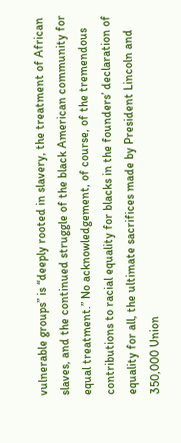vulnerable groups” is “deeply rooted in slavery, the treatment of African slaves, and the continued struggle of the black American community for equal treatment.” No acknowledgement, of course, of the tremendous contributions to racial equality for blacks in the founders’ declaration of equality for all, the ultimate sacrifices made by President Lincoln and 350,000 Union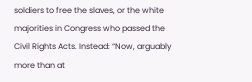soldiers to free the slaves, or the white majorities in Congress who passed the Civil Rights Acts. Instead: “Now, arguably more than at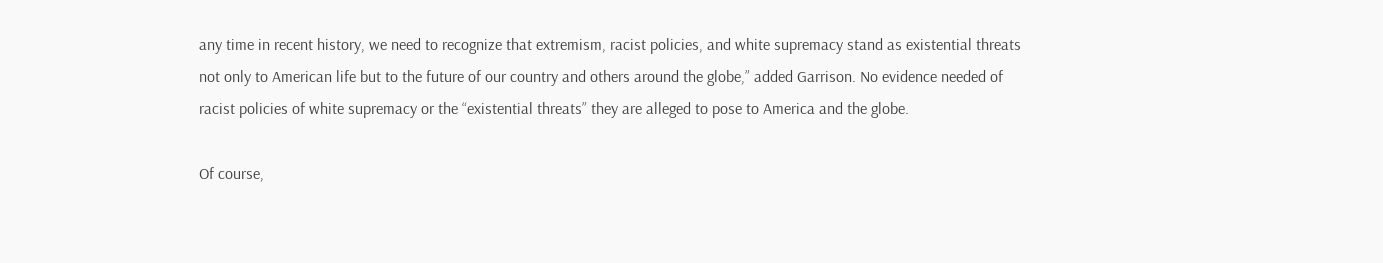any time in recent history, we need to recognize that extremism, racist policies, and white supremacy stand as existential threats not only to American life but to the future of our country and others around the globe,” added Garrison. No evidence needed of racist policies of white supremacy or the “existential threats” they are alleged to pose to America and the globe.

Of course,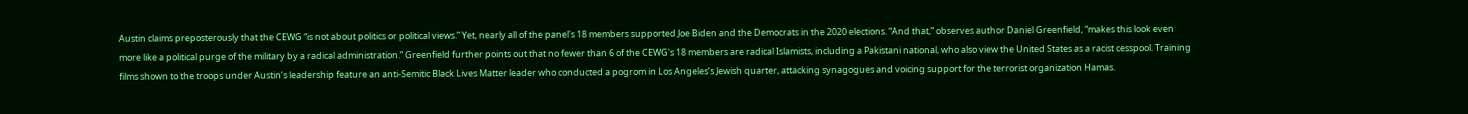Austin claims preposterously that the CEWG “is not about politics or political views.” Yet, nearly all of the panel's 18 members supported Joe Biden and the Democrats in the 2020 elections. “And that,” observes author Daniel Greenfield, “makes this look even more like a political purge of the military by a radical administration.” Greenfield further points out that no fewer than 6 of the CEWG's 18 members are radical Islamists, including a Pakistani national, who also view the United States as a racist cesspool. Training films shown to the troops under Austin’s leadership feature an anti-Semitic Black Lives Matter leader who conducted a pogrom in Los Angeles’s Jewish quarter, attacking synagogues and voicing support for the terrorist organization Hamas.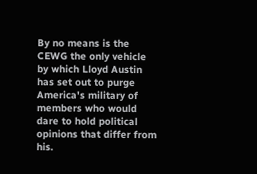By no means is the CEWG the only vehicle by which Lloyd Austin has set out to purge America's military of members who would dare to hold political opinions that differ from his.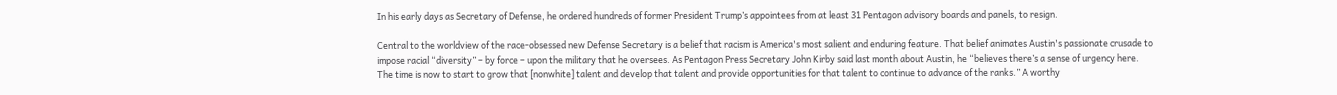In his early days as Secretary of Defense, he ordered hundreds of former President Trump’s appointees from at least 31 Pentagon advisory boards and panels, to resign.

Central to the worldview of the race-obsessed new Defense Secretary is a belief that racism is America's most salient and enduring feature. That belief animates Austin's passionate crusade to impose racial “diversity” – by force – upon the military that he oversees. As Pentagon Press Secretary John Kirby said last month about Austin, he “believes there’s a sense of urgency here. The time is now to start to grow that [nonwhite] talent and develop that talent and provide opportunities for that talent to continue to advance of the ranks.” A worthy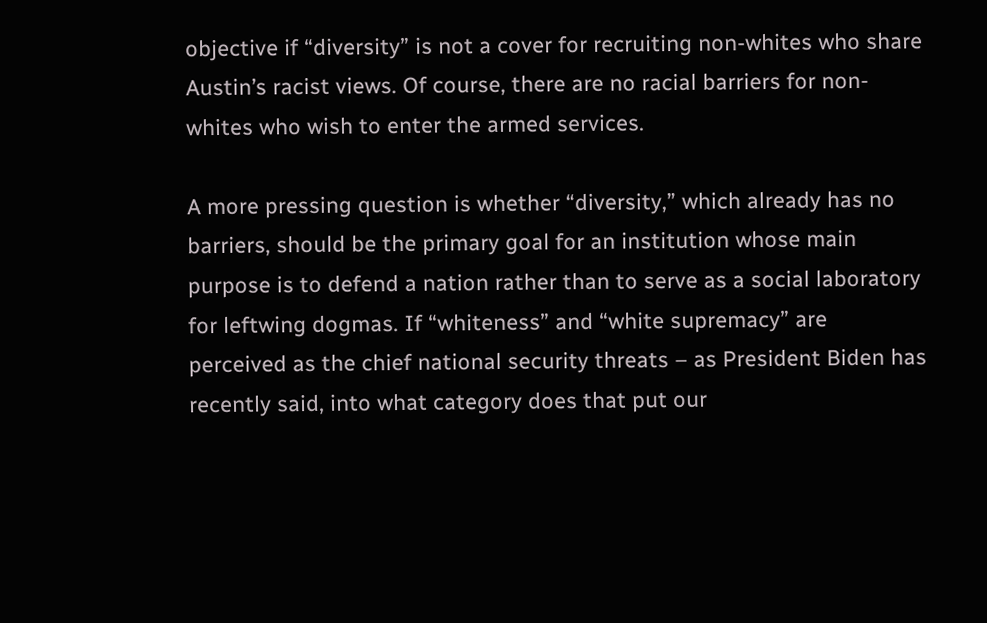objective if “diversity” is not a cover for recruiting non-whites who share Austin’s racist views. Of course, there are no racial barriers for non-whites who wish to enter the armed services.

A more pressing question is whether “diversity,” which already has no barriers, should be the primary goal for an institution whose main purpose is to defend a nation rather than to serve as a social laboratory for leftwing dogmas. If “whiteness” and “white supremacy” are perceived as the chief national security threats – as President Biden has recently said, into what category does that put our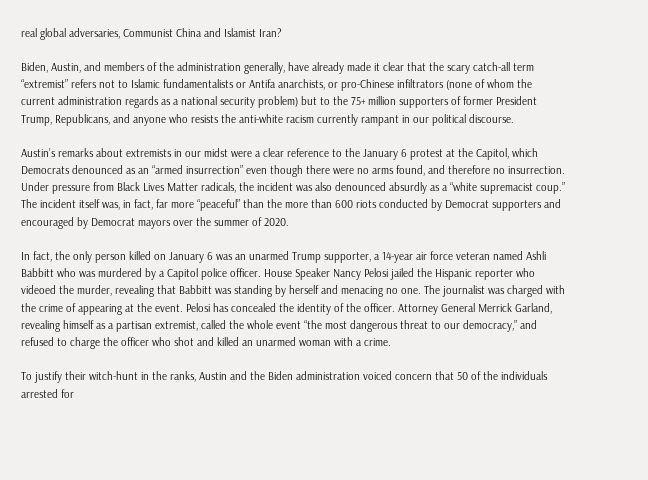real global adversaries, Communist China and Islamist Iran?

Biden, Austin, and members of the administration generally, have already made it clear that the scary catch-all term “extremist” refers not to Islamic fundamentalists or Antifa anarchists, or pro-Chinese infiltrators (none of whom the current administration regards as a national security problem) but to the 75+ million supporters of former President Trump, Republicans, and anyone who resists the anti-white racism currently rampant in our political discourse.

Austin’s remarks about extremists in our midst were a clear reference to the January 6 protest at the Capitol, which Democrats denounced as an “armed insurrection” even though there were no arms found, and therefore no insurrection. Under pressure from Black Lives Matter radicals, the incident was also denounced absurdly as a “white supremacist coup.” The incident itself was, in fact, far more “peaceful” than the more than 600 riots conducted by Democrat supporters and encouraged by Democrat mayors over the summer of 2020.

In fact, the only person killed on January 6 was an unarmed Trump supporter, a 14-year air force veteran named Ashli Babbitt who was murdered by a Capitol police officer. House Speaker Nancy Pelosi jailed the Hispanic reporter who videoed the murder, revealing that Babbitt was standing by herself and menacing no one. The journalist was charged with the crime of appearing at the event. Pelosi has concealed the identity of the officer. Attorney General Merrick Garland, revealing himself as a partisan extremist, called the whole event “the most dangerous threat to our democracy,” and refused to charge the officer who shot and killed an unarmed woman with a crime.

To justify their witch-hunt in the ranks, Austin and the Biden administration voiced concern that 50 of the individuals arrested for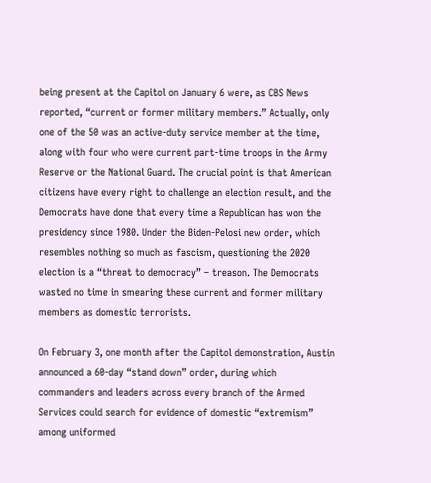being present at the Capitol on January 6 were, as CBS News reported, “current or former military members.” Actually, only one of the 50 was an active-duty service member at the time, along with four who were current part-time troops in the Army Reserve or the National Guard. The crucial point is that American citizens have every right to challenge an election result, and the Democrats have done that every time a Republican has won the presidency since 1980. Under the Biden-Pelosi new order, which resembles nothing so much as fascism, questioning the 2020 election is a “threat to democracy” – treason. The Democrats wasted no time in smearing these current and former military members as domestic terrorists.

On February 3, one month after the Capitol demonstration, Austin announced a 60-day “stand down” order, during which commanders and leaders across every branch of the Armed Services could search for evidence of domestic “extremism” among uniformed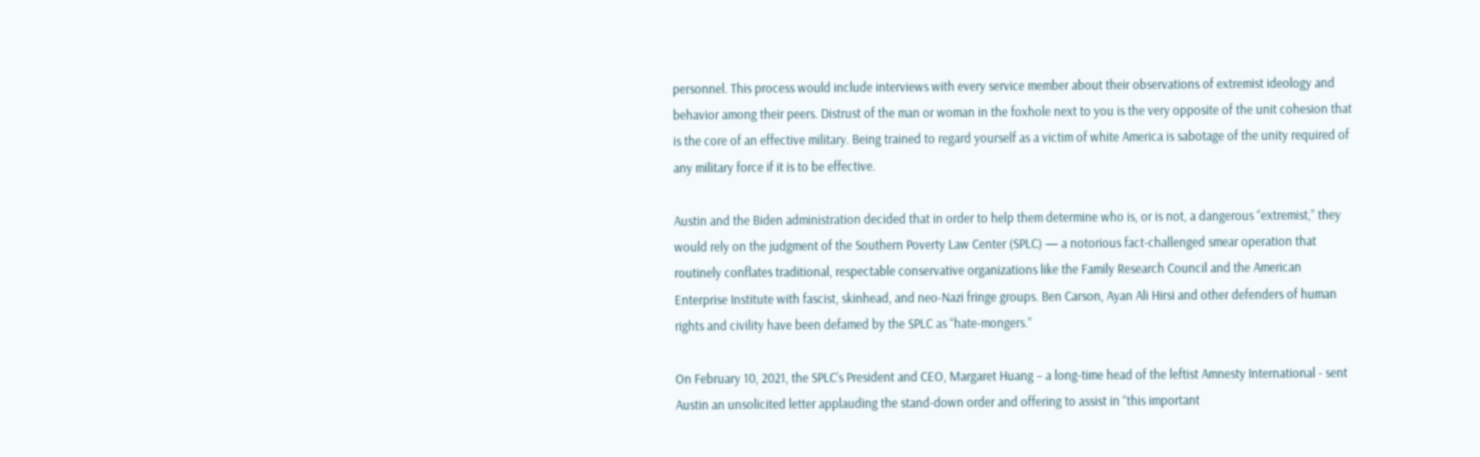personnel. This process would include interviews with every service member about their observations of extremist ideology and behavior among their peers. Distrust of the man or woman in the foxhole next to you is the very opposite of the unit cohesion that is the core of an effective military. Being trained to regard yourself as a victim of white America is sabotage of the unity required of any military force if it is to be effective.

Austin and the Biden administration decided that in order to help them determine who is, or is not, a dangerous “extremist,” they would rely on the judgment of the Southern Poverty Law Center (SPLC) — a notorious fact-challenged smear operation that routinely conflates traditional, respectable conservative organizations like the Family Research Council and the American Enterprise Institute with fascist, skinhead, and neo-Nazi fringe groups. Ben Carson, Ayan Ali Hirsi and other defenders of human rights and civility have been defamed by the SPLC as “hate-mongers.”

On February 10, 2021, the SPLC’s President and CEO, Margaret Huang – a long-time head of the leftist Amnesty International - sent Austin an unsolicited letter applauding the stand-down order and offering to assist in “this important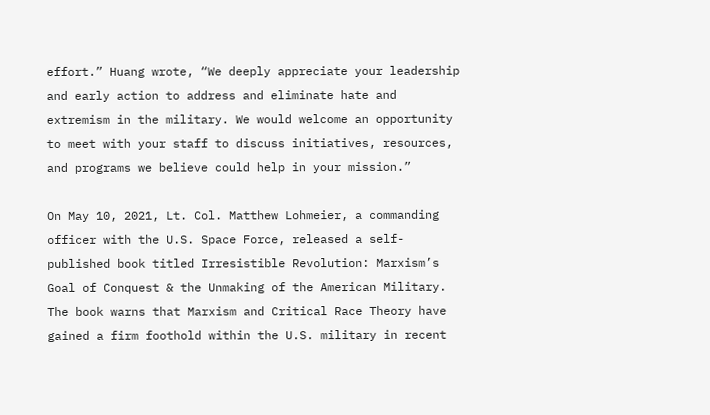effort.” Huang wrote, “We deeply appreciate your leadership and early action to address and eliminate hate and extremism in the military. We would welcome an opportunity to meet with your staff to discuss initiatives, resources, and programs we believe could help in your mission.”

On May 10, 2021, Lt. Col. Matthew Lohmeier, a commanding officer with the U.S. Space Force, released a self-published book titled Irresistible Revolution: Marxism’s Goal of Conquest & the Unmaking of the American Military. The book warns that Marxism and Critical Race Theory have gained a firm foothold within the U.S. military in recent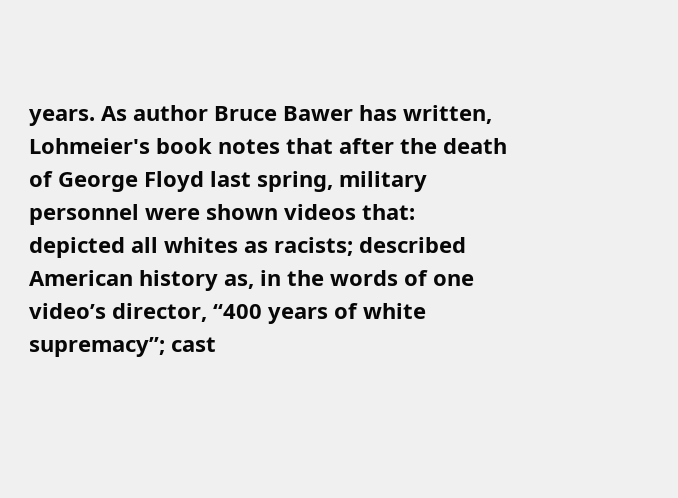years. As author Bruce Bawer has written, Lohmeier's book notes that after the death of George Floyd last spring, military personnel were shown videos that: depicted all whites as racists; described American history as, in the words of one video’s director, “400 years of white supremacy”; cast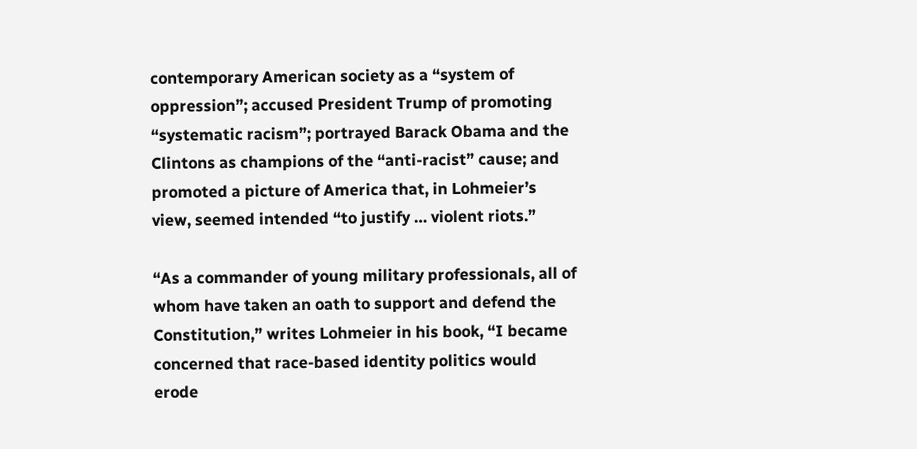contemporary American society as a “system of oppression”; accused President Trump of promoting “systematic racism”; portrayed Barack Obama and the Clintons as champions of the “anti-racist” cause; and promoted a picture of America that, in Lohmeier’s view, seemed intended “to justify … violent riots.”

“As a commander of young military professionals, all of whom have taken an oath to support and defend the Constitution,” writes Lohmeier in his book, “I became concerned that race-based identity politics would erode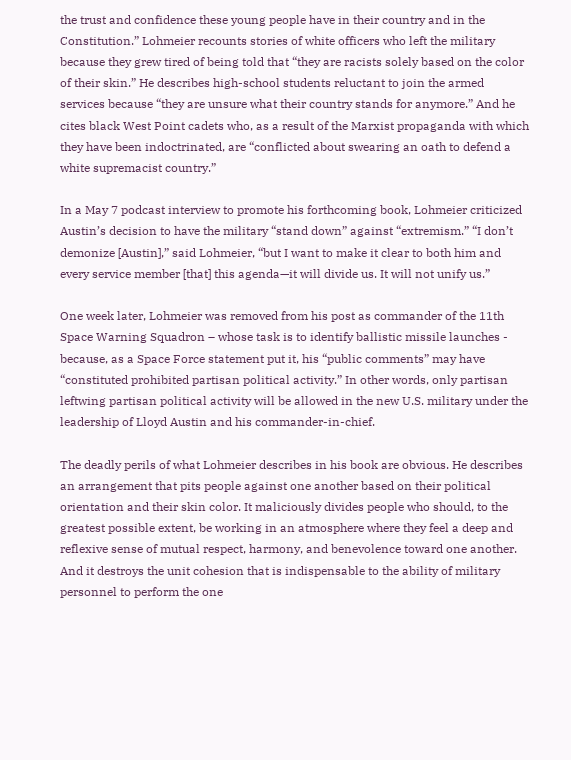the trust and confidence these young people have in their country and in the Constitution.” Lohmeier recounts stories of white officers who left the military because they grew tired of being told that “they are racists solely based on the color of their skin.” He describes high-school students reluctant to join the armed services because “they are unsure what their country stands for anymore.” And he cites black West Point cadets who, as a result of the Marxist propaganda with which they have been indoctrinated, are “conflicted about swearing an oath to defend a white supremacist country.”

In a May 7 podcast interview to promote his forthcoming book, Lohmeier criticized Austin’s decision to have the military “stand down” against “extremism.” “I don’t demonize [Austin],” said Lohmeier, “but I want to make it clear to both him and every service member [that] this agenda—it will divide us. It will not unify us.”

One week later, Lohmeier was removed from his post as commander of the 11th Space Warning Squadron – whose task is to identify ballistic missile launches - because, as a Space Force statement put it, his “public comments” may have “constituted prohibited partisan political activity.” In other words, only partisan leftwing partisan political activity will be allowed in the new U.S. military under the leadership of Lloyd Austin and his commander-in-chief.

The deadly perils of what Lohmeier describes in his book are obvious. He describes an arrangement that pits people against one another based on their political orientation and their skin color. It maliciously divides people who should, to the greatest possible extent, be working in an atmosphere where they feel a deep and reflexive sense of mutual respect, harmony, and benevolence toward one another. And it destroys the unit cohesion that is indispensable to the ability of military personnel to perform the one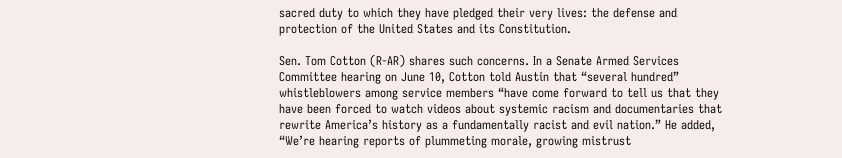sacred duty to which they have pledged their very lives: the defense and protection of the United States and its Constitution.

Sen. Tom Cotton (R-AR) shares such concerns. In a Senate Armed Services Committee hearing on June 10, Cotton told Austin that “several hundred” whistleblowers among service members “have come forward to tell us that they have been forced to watch videos about systemic racism and documentaries that rewrite America’s history as a fundamentally racist and evil nation.” He added, “We’re hearing reports of plummeting morale, growing mistrust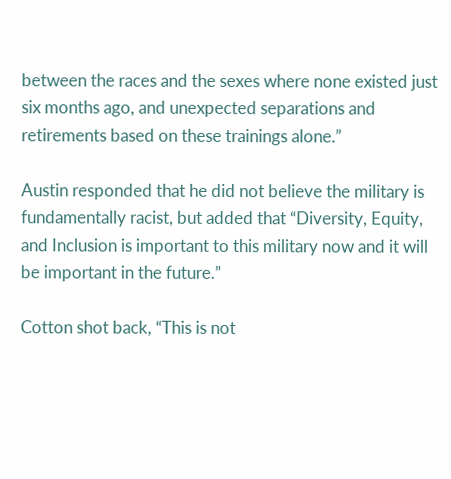between the races and the sexes where none existed just six months ago, and unexpected separations and retirements based on these trainings alone.”

Austin responded that he did not believe the military is fundamentally racist, but added that “Diversity, Equity, and Inclusion is important to this military now and it will be important in the future.”

Cotton shot back, “This is not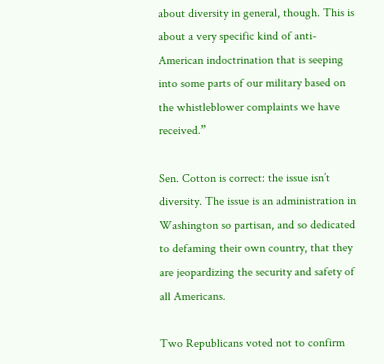about diversity in general, though. This is about a very specific kind of anti-American indoctrination that is seeping into some parts of our military based on the whistleblower complaints we have received.”

Sen. Cotton is correct: the issue isn’t diversity. The issue is an administration in Washington so partisan, and so dedicated to defaming their own country, that they are jeopardizing the security and safety of all Americans.

Two Republicans voted not to confirm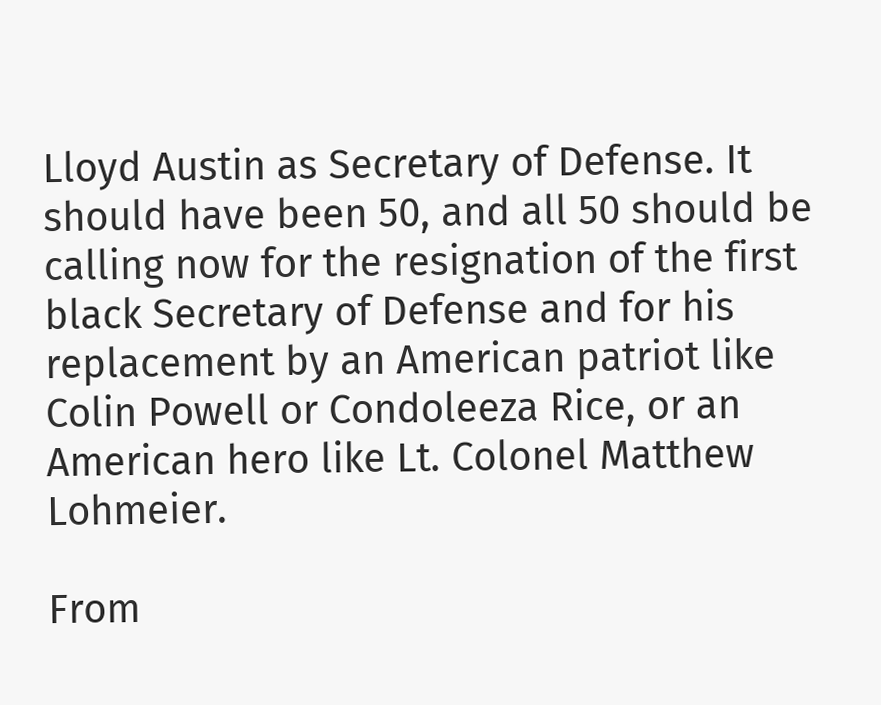Lloyd Austin as Secretary of Defense. It should have been 50, and all 50 should be calling now for the resignation of the first black Secretary of Defense and for his replacement by an American patriot like Colin Powell or Condoleeza Rice, or an American hero like Lt. Colonel Matthew Lohmeier.

From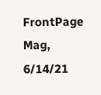FrontPage Mag, 6/14/21